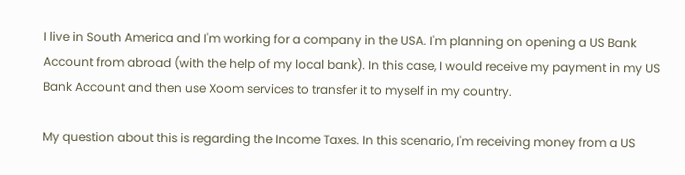I live in South America and I'm working for a company in the USA. I'm planning on opening a US Bank Account from abroad (with the help of my local bank). In this case, I would receive my payment in my US Bank Account and then use Xoom services to transfer it to myself in my country.

My question about this is regarding the Income Taxes. In this scenario, I'm receiving money from a US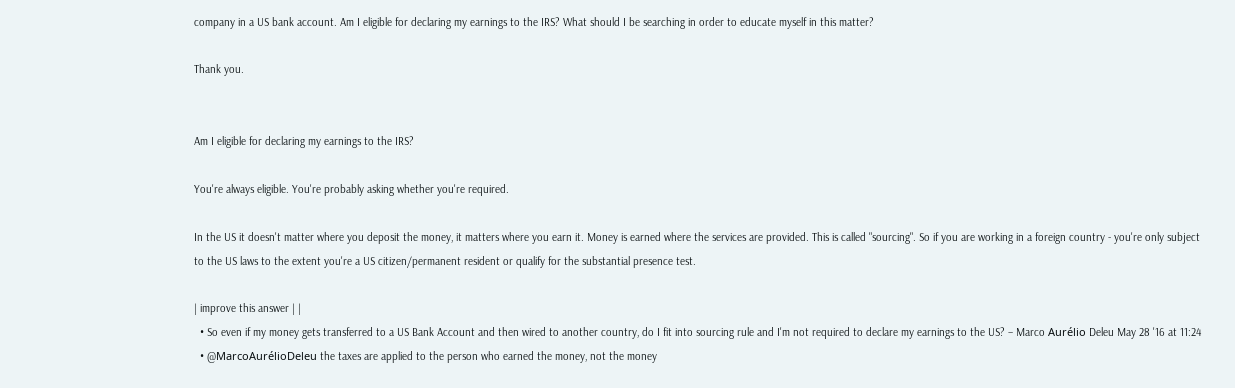company in a US bank account. Am I eligible for declaring my earnings to the IRS? What should I be searching in order to educate myself in this matter?

Thank you.


Am I eligible for declaring my earnings to the IRS?

You're always eligible. You're probably asking whether you're required.

In the US it doesn't matter where you deposit the money, it matters where you earn it. Money is earned where the services are provided. This is called "sourcing". So if you are working in a foreign country - you're only subject to the US laws to the extent you're a US citizen/permanent resident or qualify for the substantial presence test.

| improve this answer | |
  • So even if my money gets transferred to a US Bank Account and then wired to another country, do I fit into sourcing rule and I'm not required to declare my earnings to the US? – Marco Aurélio Deleu May 28 '16 at 11:24
  • @MarcoAurélioDeleu the taxes are applied to the person who earned the money, not the money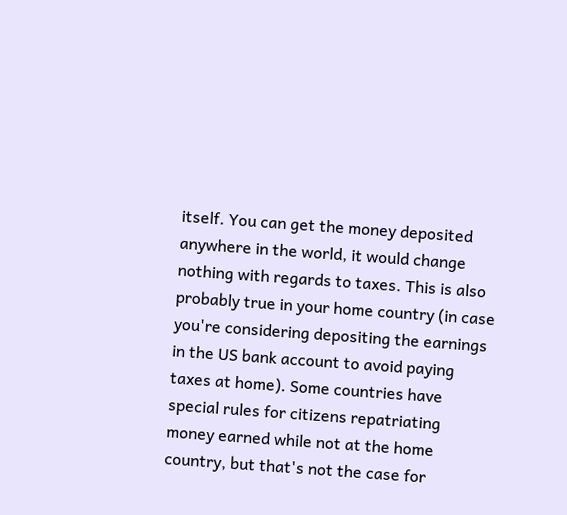itself. You can get the money deposited anywhere in the world, it would change nothing with regards to taxes. This is also probably true in your home country (in case you're considering depositing the earnings in the US bank account to avoid paying taxes at home). Some countries have special rules for citizens repatriating money earned while not at the home country, but that's not the case for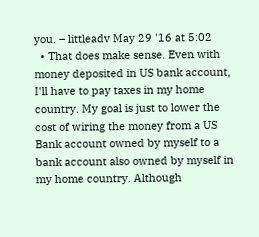you. – littleadv May 29 '16 at 5:02
  • That does make sense. Even with money deposited in US bank account, I'll have to pay taxes in my home country. My goal is just to lower the cost of wiring the money from a US Bank account owned by myself to a bank account also owned by myself in my home country. Although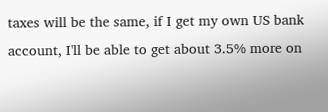taxes will be the same, if I get my own US bank account, I'll be able to get about 3.5% more on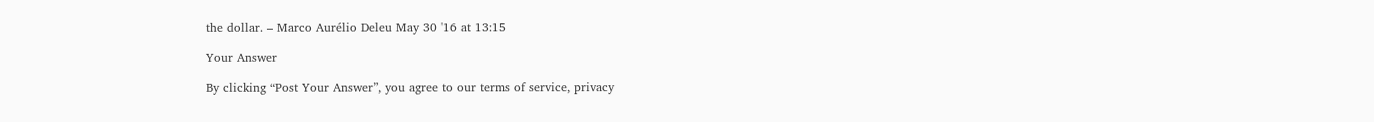the dollar. – Marco Aurélio Deleu May 30 '16 at 13:15

Your Answer

By clicking “Post Your Answer”, you agree to our terms of service, privacy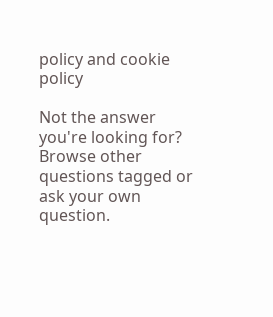policy and cookie policy

Not the answer you're looking for? Browse other questions tagged or ask your own question.